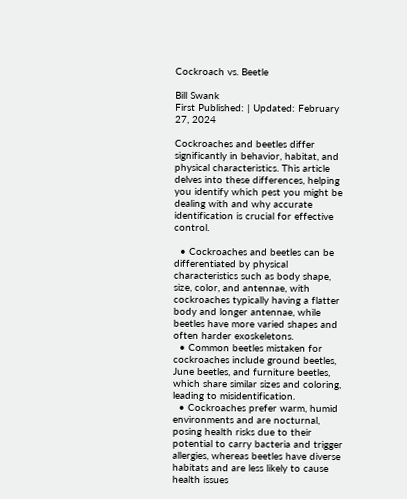Cockroach vs. Beetle

Bill Swank
First Published: | Updated: February 27, 2024

Cockroaches and beetles differ significantly in behavior, habitat, and physical characteristics. This article delves into these differences, helping you identify which pest you might be dealing with and why accurate identification is crucial for effective control.

  • Cockroaches and beetles can be differentiated by physical characteristics such as body shape, size, color, and antennae, with cockroaches typically having a flatter body and longer antennae, while beetles have more varied shapes and often harder exoskeletons.
  • Common beetles mistaken for cockroaches include ground beetles, June beetles, and furniture beetles, which share similar sizes and coloring, leading to misidentification.
  • Cockroaches prefer warm, humid environments and are nocturnal, posing health risks due to their potential to carry bacteria and trigger allergies, whereas beetles have diverse habitats and are less likely to cause health issues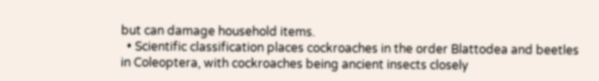but can damage household items.
  • Scientific classification places cockroaches in the order Blattodea and beetles in Coleoptera, with cockroaches being ancient insects closely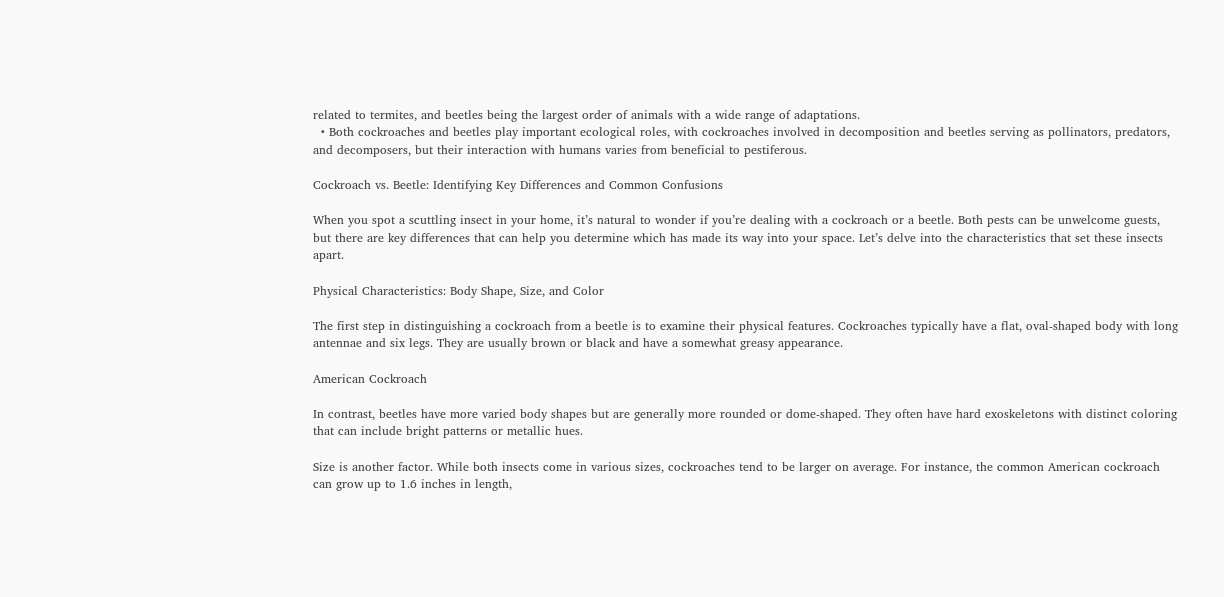related to termites, and beetles being the largest order of animals with a wide range of adaptations.
  • Both cockroaches and beetles play important ecological roles, with cockroaches involved in decomposition and beetles serving as pollinators, predators, and decomposers, but their interaction with humans varies from beneficial to pestiferous.

Cockroach vs. Beetle: Identifying Key Differences and Common Confusions

When you spot a scuttling insect in your home, it’s natural to wonder if you’re dealing with a cockroach or a beetle. Both pests can be unwelcome guests, but there are key differences that can help you determine which has made its way into your space. Let’s delve into the characteristics that set these insects apart.

Physical Characteristics: Body Shape, Size, and Color

The first step in distinguishing a cockroach from a beetle is to examine their physical features. Cockroaches typically have a flat, oval-shaped body with long antennae and six legs. They are usually brown or black and have a somewhat greasy appearance.

American Cockroach

In contrast, beetles have more varied body shapes but are generally more rounded or dome-shaped. They often have hard exoskeletons with distinct coloring that can include bright patterns or metallic hues.

Size is another factor. While both insects come in various sizes, cockroaches tend to be larger on average. For instance, the common American cockroach can grow up to 1.6 inches in length,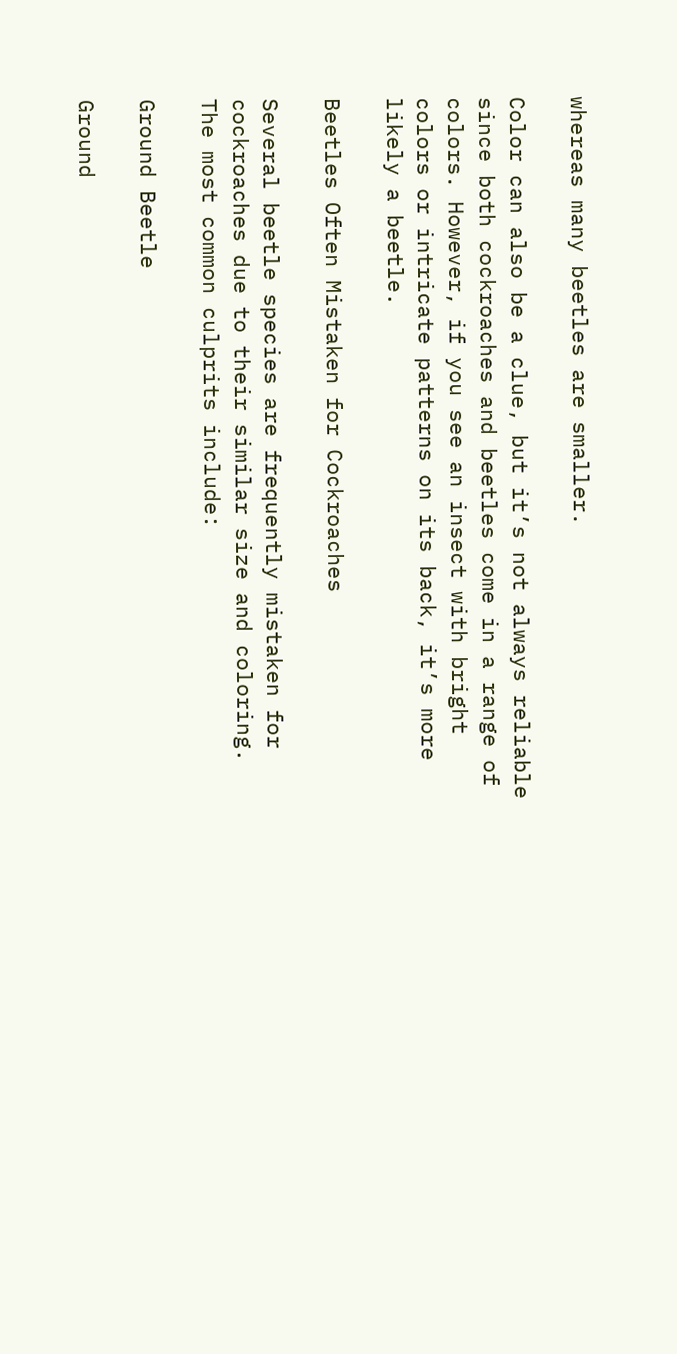whereas many beetles are smaller.

Color can also be a clue, but it’s not always reliable since both cockroaches and beetles come in a range of colors. However, if you see an insect with bright colors or intricate patterns on its back, it’s more likely a beetle.

Beetles Often Mistaken for Cockroaches

Several beetle species are frequently mistaken for cockroaches due to their similar size and coloring. The most common culprits include:

Ground Beetle

Ground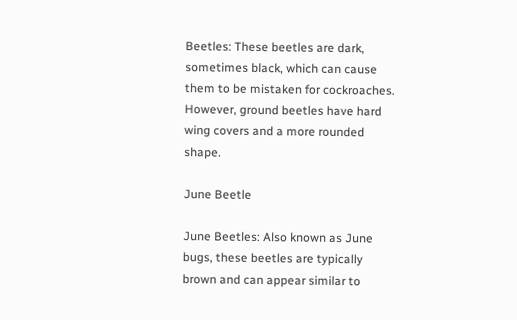Beetles: These beetles are dark, sometimes black, which can cause them to be mistaken for cockroaches. However, ground beetles have hard wing covers and a more rounded shape.

June Beetle

June Beetles: Also known as June bugs, these beetles are typically brown and can appear similar to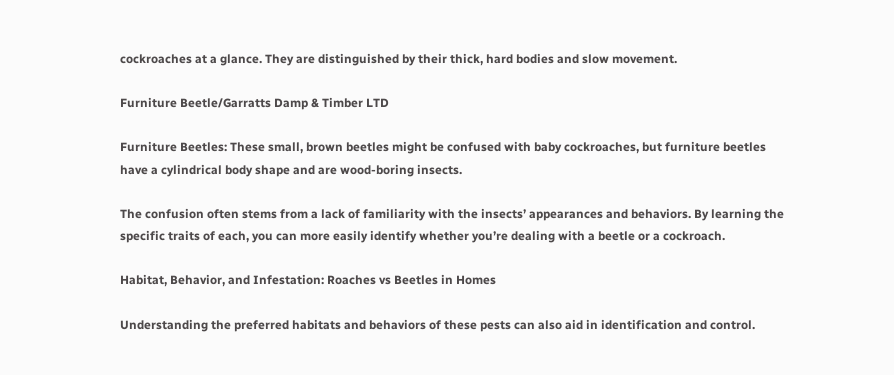cockroaches at a glance. They are distinguished by their thick, hard bodies and slow movement.

Furniture Beetle/Garratts Damp & Timber LTD

Furniture Beetles: These small, brown beetles might be confused with baby cockroaches, but furniture beetles have a cylindrical body shape and are wood-boring insects.

The confusion often stems from a lack of familiarity with the insects’ appearances and behaviors. By learning the specific traits of each, you can more easily identify whether you’re dealing with a beetle or a cockroach.

Habitat, Behavior, and Infestation: Roaches vs Beetles in Homes

Understanding the preferred habitats and behaviors of these pests can also aid in identification and control.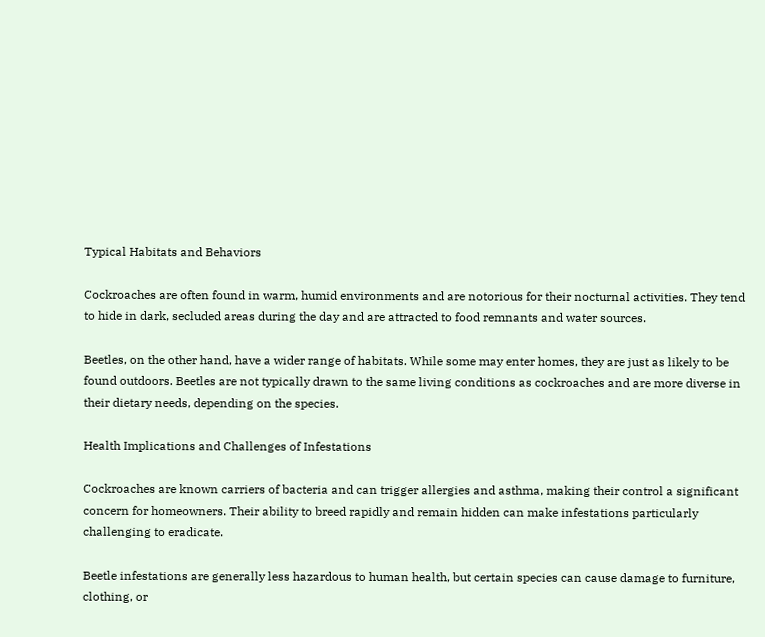Typical Habitats and Behaviors

Cockroaches are often found in warm, humid environments and are notorious for their nocturnal activities. They tend to hide in dark, secluded areas during the day and are attracted to food remnants and water sources.

Beetles, on the other hand, have a wider range of habitats. While some may enter homes, they are just as likely to be found outdoors. Beetles are not typically drawn to the same living conditions as cockroaches and are more diverse in their dietary needs, depending on the species.

Health Implications and Challenges of Infestations

Cockroaches are known carriers of bacteria and can trigger allergies and asthma, making their control a significant concern for homeowners. Their ability to breed rapidly and remain hidden can make infestations particularly challenging to eradicate.

Beetle infestations are generally less hazardous to human health, but certain species can cause damage to furniture, clothing, or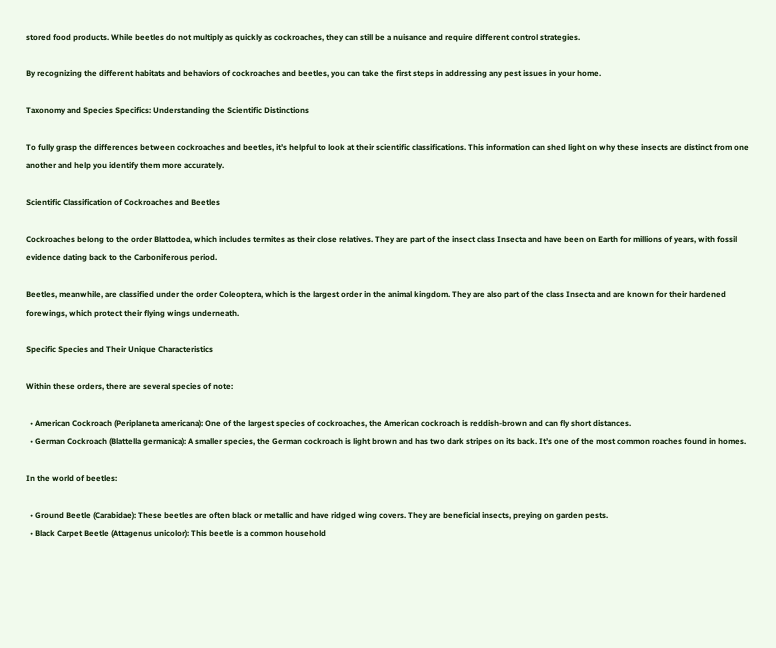stored food products. While beetles do not multiply as quickly as cockroaches, they can still be a nuisance and require different control strategies.

By recognizing the different habitats and behaviors of cockroaches and beetles, you can take the first steps in addressing any pest issues in your home.

Taxonomy and Species Specifics: Understanding the Scientific Distinctions

To fully grasp the differences between cockroaches and beetles, it’s helpful to look at their scientific classifications. This information can shed light on why these insects are distinct from one another and help you identify them more accurately.

Scientific Classification of Cockroaches and Beetles

Cockroaches belong to the order Blattodea, which includes termites as their close relatives. They are part of the insect class Insecta and have been on Earth for millions of years, with fossil evidence dating back to the Carboniferous period.

Beetles, meanwhile, are classified under the order Coleoptera, which is the largest order in the animal kingdom. They are also part of the class Insecta and are known for their hardened forewings, which protect their flying wings underneath.

Specific Species and Their Unique Characteristics

Within these orders, there are several species of note:

  • American Cockroach (Periplaneta americana): One of the largest species of cockroaches, the American cockroach is reddish-brown and can fly short distances.
  • German Cockroach (Blattella germanica): A smaller species, the German cockroach is light brown and has two dark stripes on its back. It’s one of the most common roaches found in homes.

In the world of beetles:

  • Ground Beetle (Carabidae): These beetles are often black or metallic and have ridged wing covers. They are beneficial insects, preying on garden pests.
  • Black Carpet Beetle (Attagenus unicolor): This beetle is a common household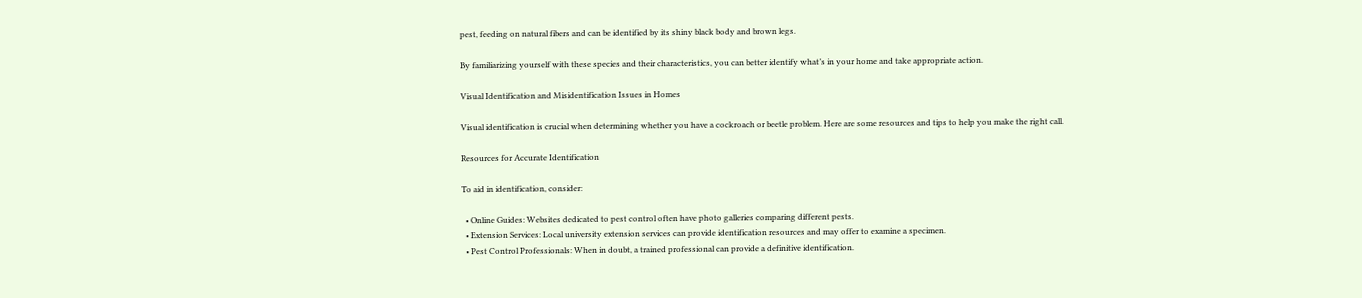pest, feeding on natural fibers and can be identified by its shiny black body and brown legs.

By familiarizing yourself with these species and their characteristics, you can better identify what’s in your home and take appropriate action.

Visual Identification and Misidentification Issues in Homes

Visual identification is crucial when determining whether you have a cockroach or beetle problem. Here are some resources and tips to help you make the right call.

Resources for Accurate Identification

To aid in identification, consider:

  • Online Guides: Websites dedicated to pest control often have photo galleries comparing different pests.
  • Extension Services: Local university extension services can provide identification resources and may offer to examine a specimen.
  • Pest Control Professionals: When in doubt, a trained professional can provide a definitive identification.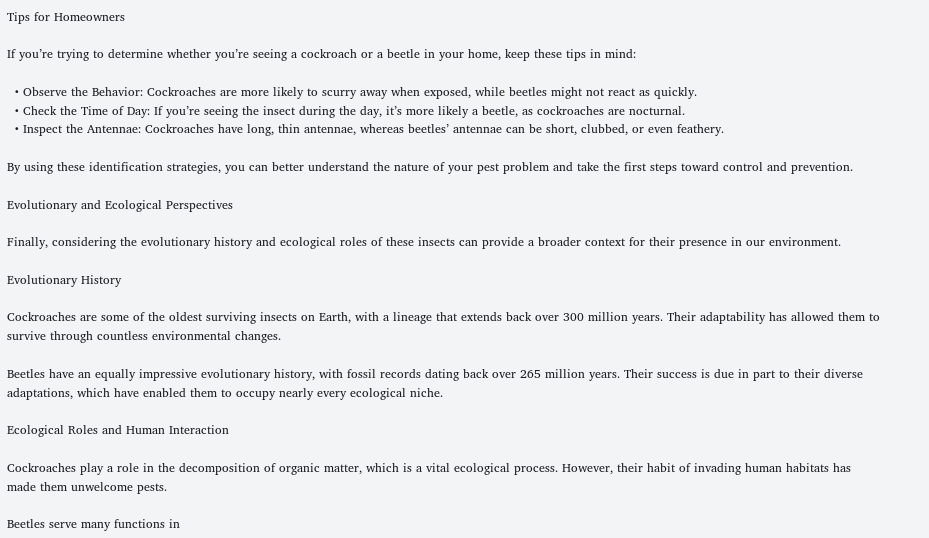Tips for Homeowners

If you’re trying to determine whether you’re seeing a cockroach or a beetle in your home, keep these tips in mind:

  • Observe the Behavior: Cockroaches are more likely to scurry away when exposed, while beetles might not react as quickly.
  • Check the Time of Day: If you’re seeing the insect during the day, it’s more likely a beetle, as cockroaches are nocturnal.
  • Inspect the Antennae: Cockroaches have long, thin antennae, whereas beetles’ antennae can be short, clubbed, or even feathery.

By using these identification strategies, you can better understand the nature of your pest problem and take the first steps toward control and prevention.

Evolutionary and Ecological Perspectives

Finally, considering the evolutionary history and ecological roles of these insects can provide a broader context for their presence in our environment.

Evolutionary History

Cockroaches are some of the oldest surviving insects on Earth, with a lineage that extends back over 300 million years. Their adaptability has allowed them to survive through countless environmental changes.

Beetles have an equally impressive evolutionary history, with fossil records dating back over 265 million years. Their success is due in part to their diverse adaptations, which have enabled them to occupy nearly every ecological niche.

Ecological Roles and Human Interaction

Cockroaches play a role in the decomposition of organic matter, which is a vital ecological process. However, their habit of invading human habitats has made them unwelcome pests.

Beetles serve many functions in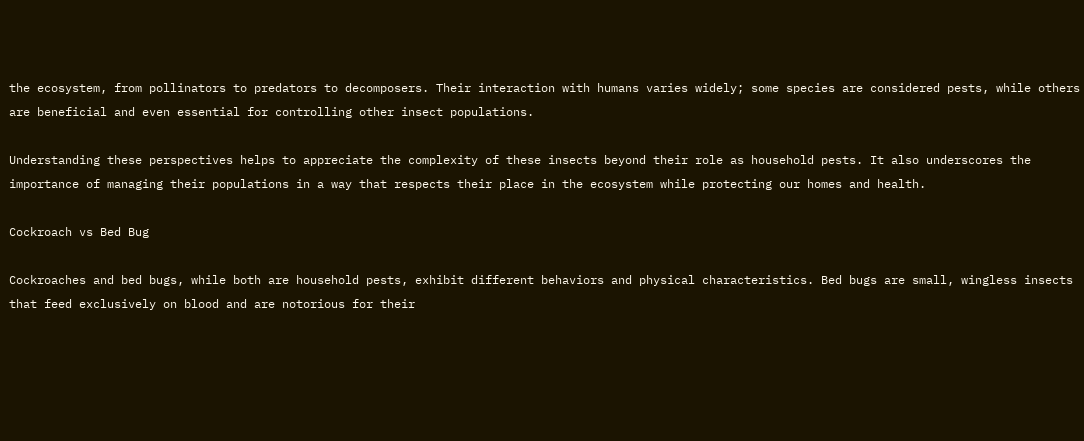the ecosystem, from pollinators to predators to decomposers. Their interaction with humans varies widely; some species are considered pests, while others are beneficial and even essential for controlling other insect populations.

Understanding these perspectives helps to appreciate the complexity of these insects beyond their role as household pests. It also underscores the importance of managing their populations in a way that respects their place in the ecosystem while protecting our homes and health.

Cockroach vs Bed Bug

Cockroaches and bed bugs, while both are household pests, exhibit different behaviors and physical characteristics. Bed bugs are small, wingless insects that feed exclusively on blood and are notorious for their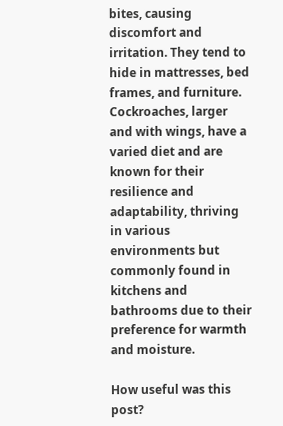bites, causing discomfort and irritation. They tend to hide in mattresses, bed frames, and furniture. Cockroaches, larger and with wings, have a varied diet and are known for their resilience and adaptability, thriving in various environments but commonly found in kitchens and bathrooms due to their preference for warmth and moisture.

How useful was this post?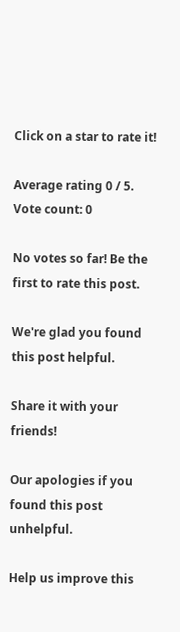Click on a star to rate it!

Average rating 0 / 5. Vote count: 0

No votes so far! Be the first to rate this post.

We're glad you found this post helpful.

Share it with your friends!

Our apologies if you found this post unhelpful.

Help us improve this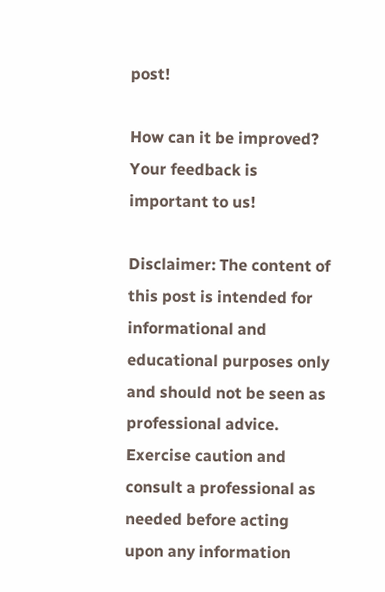post!

How can it be improved? Your feedback is important to us!

Disclaimer: The content of this post is intended for informational and educational purposes only and should not be seen as professional advice. Exercise caution and consult a professional as needed before acting upon any information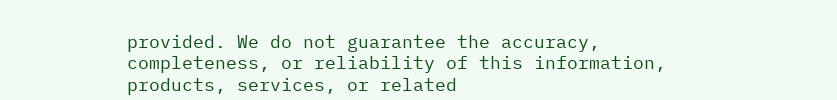provided. We do not guarantee the accuracy, completeness, or reliability of this information, products, services, or related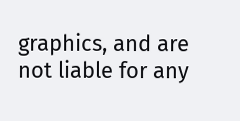graphics, and are not liable for any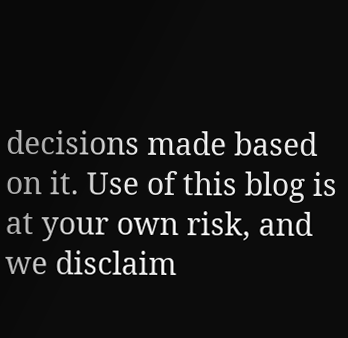decisions made based on it. Use of this blog is at your own risk, and we disclaim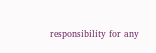responsibility for any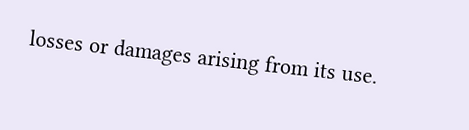losses or damages arising from its use.